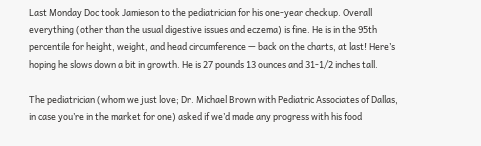Last Monday Doc took Jamieson to the pediatrician for his one-year checkup. Overall everything (other than the usual digestive issues and eczema) is fine. He is in the 95th percentile for height, weight, and head circumference — back on the charts, at last! Here’s hoping he slows down a bit in growth. He is 27 pounds 13 ounces and 31-1/2 inches tall.

The pediatrician (whom we just love; Dr. Michael Brown with Pediatric Associates of Dallas, in case you’re in the market for one) asked if we’d made any progress with his food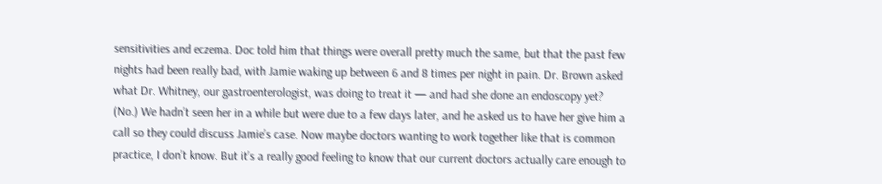sensitivities and eczema. Doc told him that things were overall pretty much the same, but that the past few nights had been really bad, with Jamie waking up between 6 and 8 times per night in pain. Dr. Brown asked what Dr. Whitney, our gastroenterologist, was doing to treat it — and had she done an endoscopy yet? (No.) We hadn’t seen her in a while but were due to a few days later, and he asked us to have her give him a call so they could discuss Jamie’s case. Now maybe doctors wanting to work together like that is common practice, I don’t know. But it’s a really good feeling to know that our current doctors actually care enough to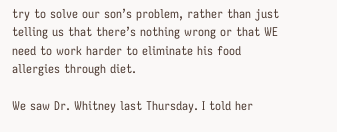try to solve our son’s problem, rather than just telling us that there’s nothing wrong or that WE need to work harder to eliminate his food allergies through diet.

We saw Dr. Whitney last Thursday. I told her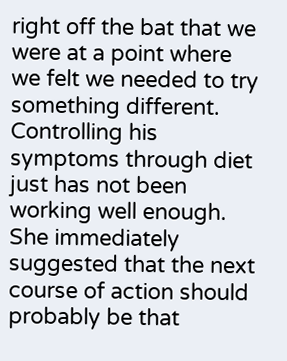right off the bat that we were at a point where we felt we needed to try something different. Controlling his symptoms through diet just has not been working well enough. She immediately suggested that the next course of action should probably be that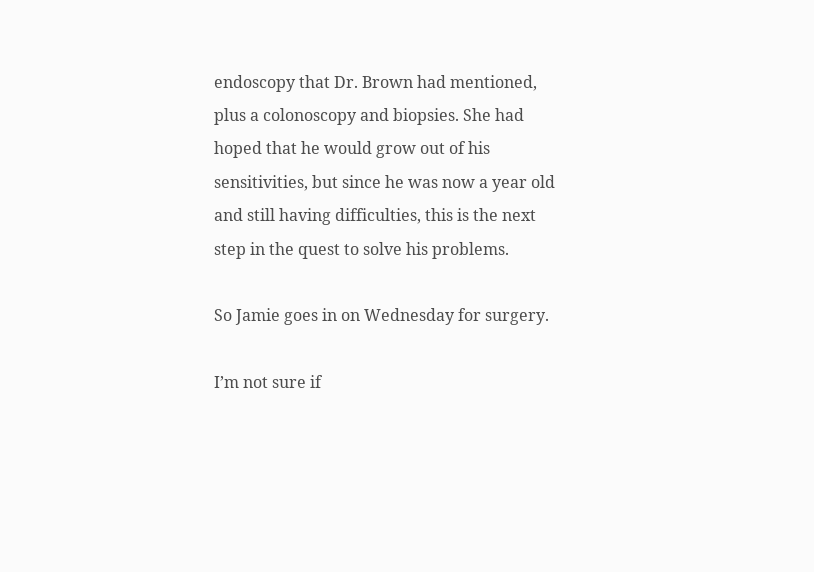endoscopy that Dr. Brown had mentioned, plus a colonoscopy and biopsies. She had hoped that he would grow out of his sensitivities, but since he was now a year old and still having difficulties, this is the next step in the quest to solve his problems.

So Jamie goes in on Wednesday for surgery.

I’m not sure if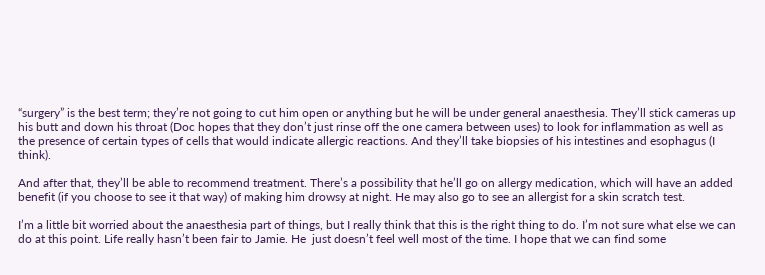“surgery” is the best term; they’re not going to cut him open or anything but he will be under general anaesthesia. They’ll stick cameras up his butt and down his throat (Doc hopes that they don’t just rinse off the one camera between uses) to look for inflammation as well as the presence of certain types of cells that would indicate allergic reactions. And they’ll take biopsies of his intestines and esophagus (I think).

And after that, they’ll be able to recommend treatment. There’s a possibility that he’ll go on allergy medication, which will have an added benefit (if you choose to see it that way) of making him drowsy at night. He may also go to see an allergist for a skin scratch test.

I’m a little bit worried about the anaesthesia part of things, but I really think that this is the right thing to do. I’m not sure what else we can do at this point. Life really hasn’t been fair to Jamie. He  just doesn’t feel well most of the time. I hope that we can find some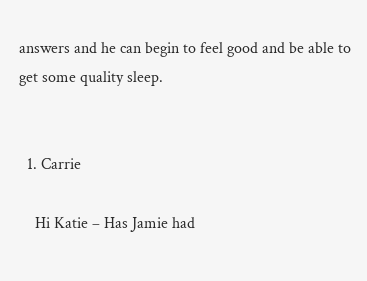answers and he can begin to feel good and be able to get some quality sleep.


  1. Carrie

    Hi Katie – Has Jamie had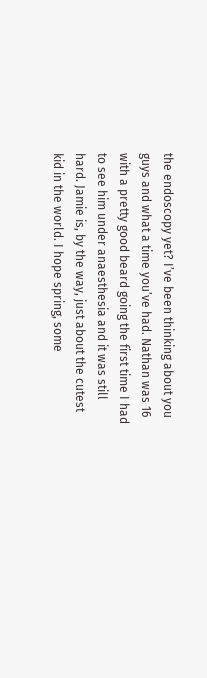the endoscopy yet? I’ve been thinking about you guys and what a time you’ve had. Nathan was 16 with a pretty good beard going the first time I had to see him under anaesthesia and it was still hard. Jamie is, by the way, just about the cutest kid in the world. I hope spring, some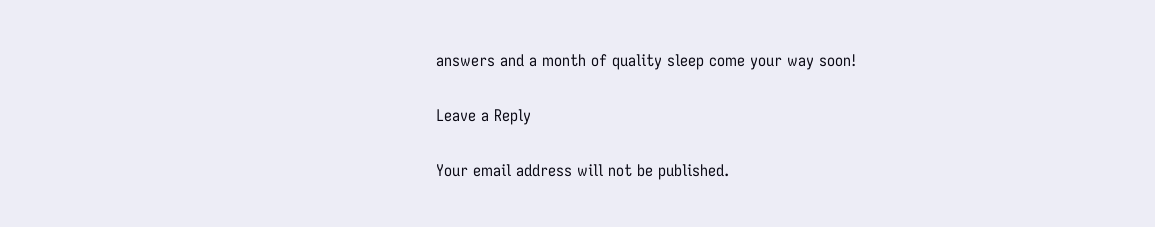answers and a month of quality sleep come your way soon!

Leave a Reply

Your email address will not be published.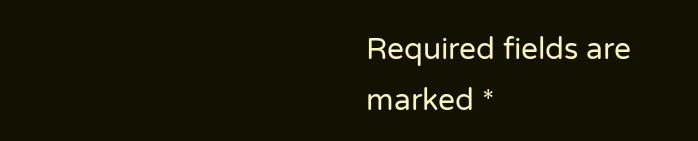Required fields are marked *